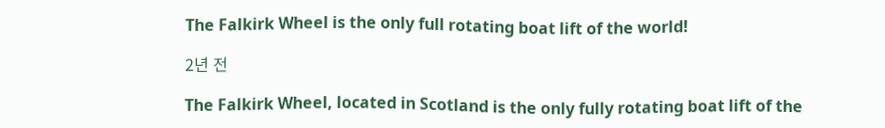The Falkirk Wheel is the only full rotating boat lift of the world!

2년 전

The Falkirk Wheel, located in Scotland is the only fully rotating boat lift of the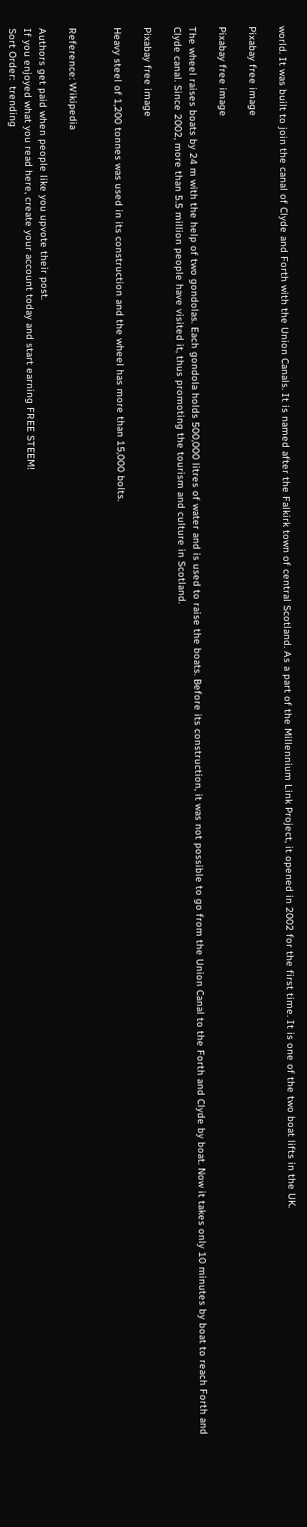world. It was built to join the canal of Clyde and Forth with the Union Canals. It is named after the Falkirk town of central Scotland. As a part of the Millennium Link Project, it opened in 2002 for the first time. It is one of the two boat lifts in the UK.

Pixabay free image

Pixabay free image

The wheel raises boats by 24 m with the help of two gondolas. Each gondola holds 500,000 litres of water and is used to raise the boats. Before its construction, it was not possible to go from the Union Canal to the Forth and Clyde by boat. Now it takes only 10 minutes by boat to reach Forth and Clyde canal. Since 2002, more than 5.5 million people have visited it, thus promoting the tourism and culture in Scotland.

Pixabay free image

Heavy steel of 1,200 tonnes was used in its construction and the wheel has more than 15,000 bolts.


Reference: Wikipedia

Authors get paid when people like you upvote their post.
If you enjoyed what you read here, create your account today and start earning FREE STEEM!
Sort Order:  trending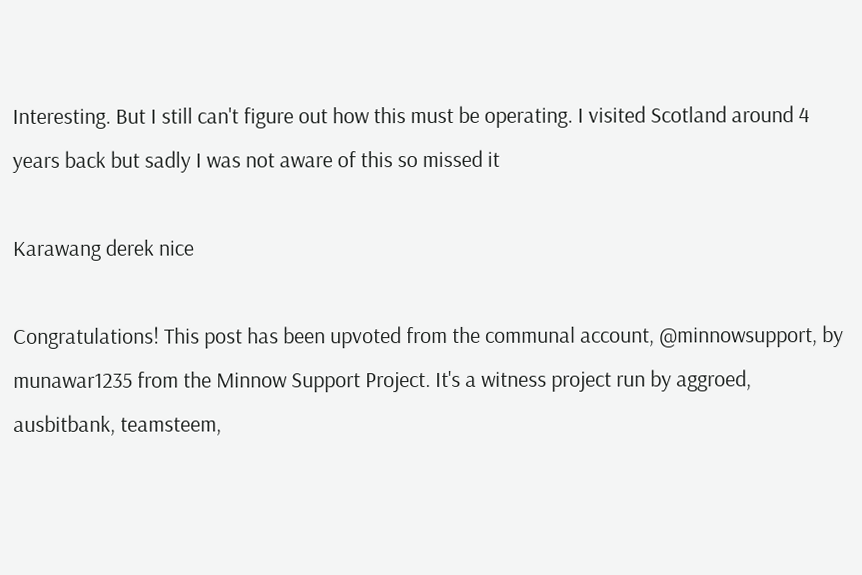Interesting. But I still can't figure out how this must be operating. I visited Scotland around 4 years back but sadly I was not aware of this so missed it

Karawang derek nice

Congratulations! This post has been upvoted from the communal account, @minnowsupport, by munawar1235 from the Minnow Support Project. It's a witness project run by aggroed, ausbitbank, teamsteem,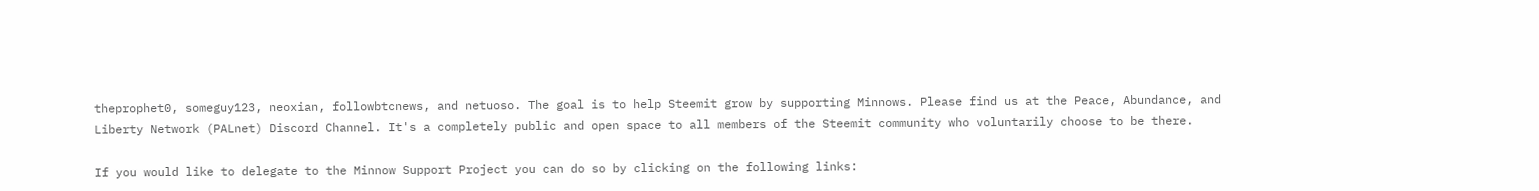theprophet0, someguy123, neoxian, followbtcnews, and netuoso. The goal is to help Steemit grow by supporting Minnows. Please find us at the Peace, Abundance, and Liberty Network (PALnet) Discord Channel. It's a completely public and open space to all members of the Steemit community who voluntarily choose to be there.

If you would like to delegate to the Minnow Support Project you can do so by clicking on the following links: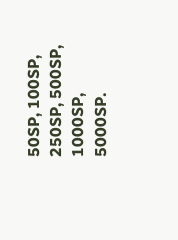50SP, 100SP, 250SP, 500SP, 1000SP, 5000SP.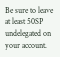Be sure to leave at least 50SP undelegated on your account.